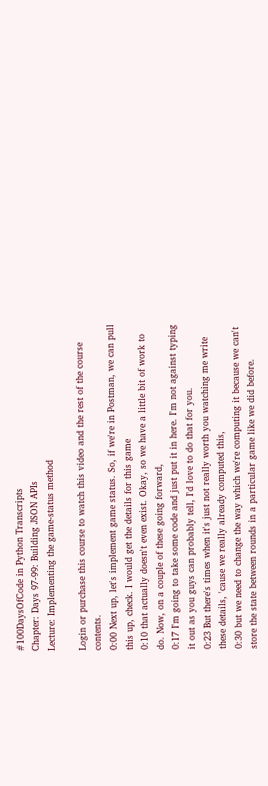#100DaysOfCode in Python Transcripts
Chapter: Days 97-99: Building JSON APIs
Lecture: Implementing the game-status method

Login or purchase this course to watch this video and the rest of the course contents.
0:00 Next up, let's implement game status. So, if we're in Postman, we can pull this up, check. I would get the details for this game
0:10 that actually doesn't even exist. Okay, so we have a little bit of work to do. Now, on a couple of these going forward,
0:17 I'm going to take some code and just put it in here. I'm not against typing it out as you guys can probably tell, I'd love to do that for you.
0:23 But there's times when it's just not really worth you watching me write these details, 'cause we really already computed this,
0:30 but we need to change the way which we're computing it because we can't store the state between rounds in a particular game like we did before.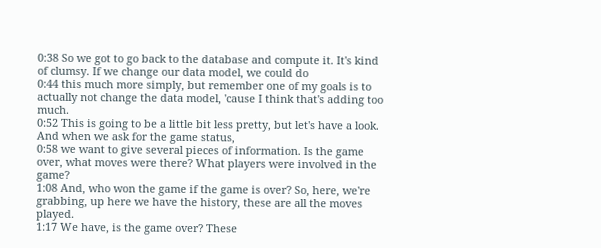0:38 So we got to go back to the database and compute it. It's kind of clumsy. If we change our data model, we could do
0:44 this much more simply, but remember one of my goals is to actually not change the data model, 'cause I think that's adding too much.
0:52 This is going to be a little bit less pretty, but let's have a look. And when we ask for the game status,
0:58 we want to give several pieces of information. Is the game over, what moves were there? What players were involved in the game?
1:08 And, who won the game if the game is over? So, here, we're grabbing, up here we have the history, these are all the moves played.
1:17 We have, is the game over? These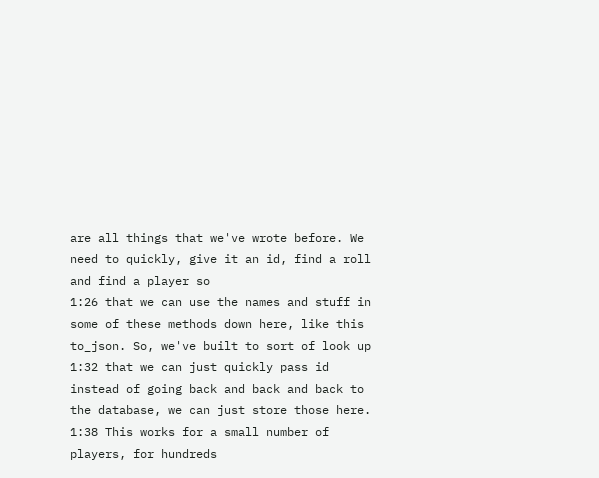are all things that we've wrote before. We need to quickly, give it an id, find a roll and find a player so
1:26 that we can use the names and stuff in some of these methods down here, like this to_json. So, we've built to sort of look up
1:32 that we can just quickly pass id instead of going back and back and back to the database, we can just store those here.
1:38 This works for a small number of players, for hundreds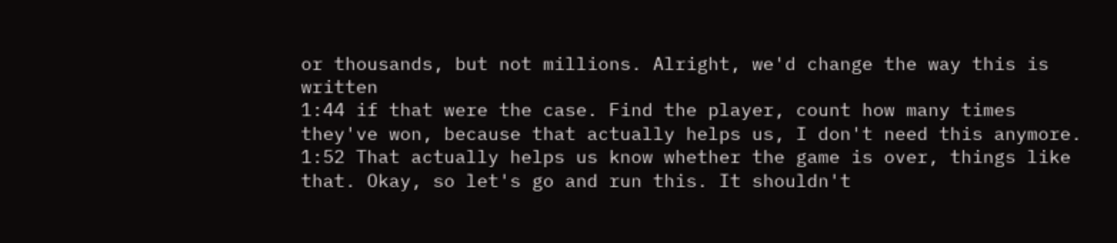or thousands, but not millions. Alright, we'd change the way this is written
1:44 if that were the case. Find the player, count how many times they've won, because that actually helps us, I don't need this anymore.
1:52 That actually helps us know whether the game is over, things like that. Okay, so let's go and run this. It shouldn't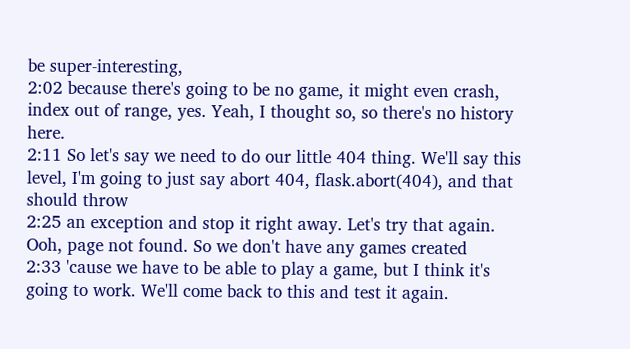be super-interesting,
2:02 because there's going to be no game, it might even crash, index out of range, yes. Yeah, I thought so, so there's no history here.
2:11 So let's say we need to do our little 404 thing. We'll say this level, I'm going to just say abort 404, flask.abort(404), and that should throw
2:25 an exception and stop it right away. Let's try that again. Ooh, page not found. So we don't have any games created
2:33 'cause we have to be able to play a game, but I think it's going to work. We'll come back to this and test it again.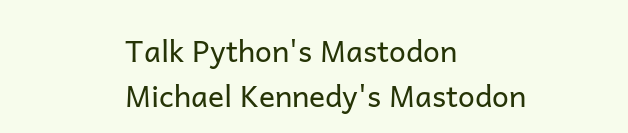Talk Python's Mastodon Michael Kennedy's Mastodon